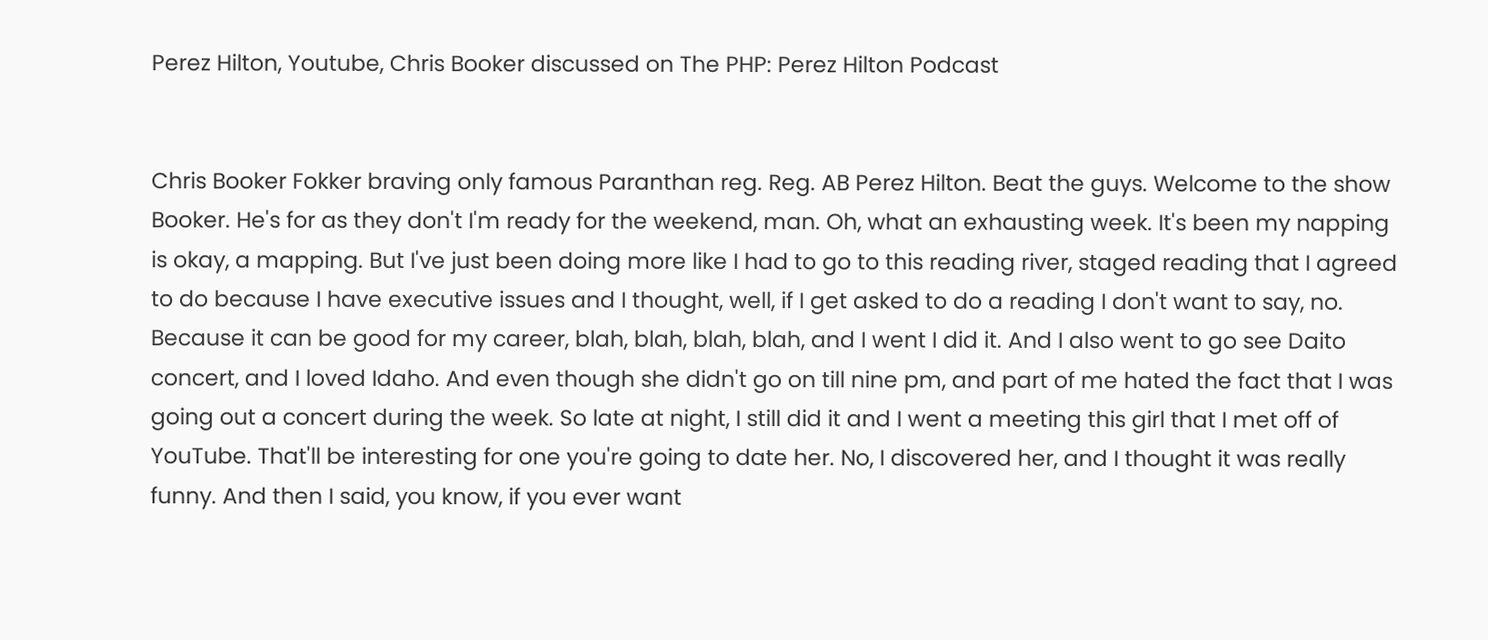Perez Hilton, Youtube, Chris Booker discussed on The PHP: Perez Hilton Podcast


Chris Booker Fokker braving only famous Paranthan reg. Reg. AB Perez Hilton. Beat the guys. Welcome to the show Booker. He's for as they don't I'm ready for the weekend, man. Oh, what an exhausting week. It's been my napping is okay, a mapping. But I've just been doing more like I had to go to this reading river, staged reading that I agreed to do because I have executive issues and I thought, well, if I get asked to do a reading I don't want to say, no. Because it can be good for my career, blah, blah, blah, blah, and I went I did it. And I also went to go see Daito concert, and I loved Idaho. And even though she didn't go on till nine pm, and part of me hated the fact that I was going out a concert during the week. So late at night, I still did it and I went a meeting this girl that I met off of YouTube. That'll be interesting for one you're going to date her. No, I discovered her, and I thought it was really funny. And then I said, you know, if you ever want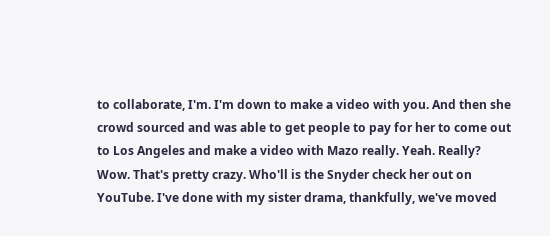to collaborate, I'm. I'm down to make a video with you. And then she crowd sourced and was able to get people to pay for her to come out to Los Angeles and make a video with Mazo really. Yeah. Really? Wow. That's pretty crazy. Who'll is the Snyder check her out on YouTube. I've done with my sister drama, thankfully, we've moved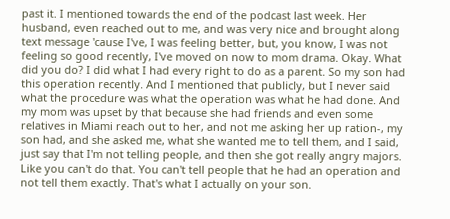past it. I mentioned towards the end of the podcast last week. Her husband, even reached out to me, and was very nice and brought along text message 'cause I've, I was feeling better, but, you know, I was not feeling so good recently, I've moved on now to mom drama. Okay. What did you do? I did what I had every right to do as a parent. So my son had this operation recently. And I mentioned that publicly, but I never said what the procedure was what the operation was what he had done. And my mom was upset by that because she had friends and even some relatives in Miami reach out to her, and not me asking her up ration-, my son had, and she asked me, what she wanted me to tell them, and I said, just say that I'm not telling people, and then she got really angry majors. Like you can't do that. You can't tell people that he had an operation and not tell them exactly. That's what I actually on your son.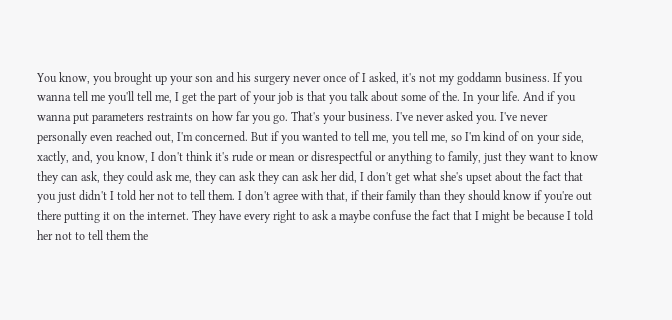You know, you brought up your son and his surgery never once of I asked, it's not my goddamn business. If you wanna tell me you'll tell me, I get the part of your job is that you talk about some of the. In your life. And if you wanna put parameters restraints on how far you go. That's your business. I've never asked you. I've never personally even reached out, I'm concerned. But if you wanted to tell me, you tell me, so I'm kind of on your side, xactly, and, you know, I don't think it's rude or mean or disrespectful or anything to family, just they want to know they can ask, they could ask me, they can ask they can ask her did, I don't get what she's upset about the fact that you just didn't I told her not to tell them. I don't agree with that, if their family than they should know if you're out there putting it on the internet. They have every right to ask a maybe confuse the fact that I might be because I told her not to tell them the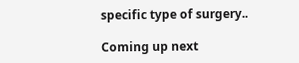specific type of surgery..

Coming up next